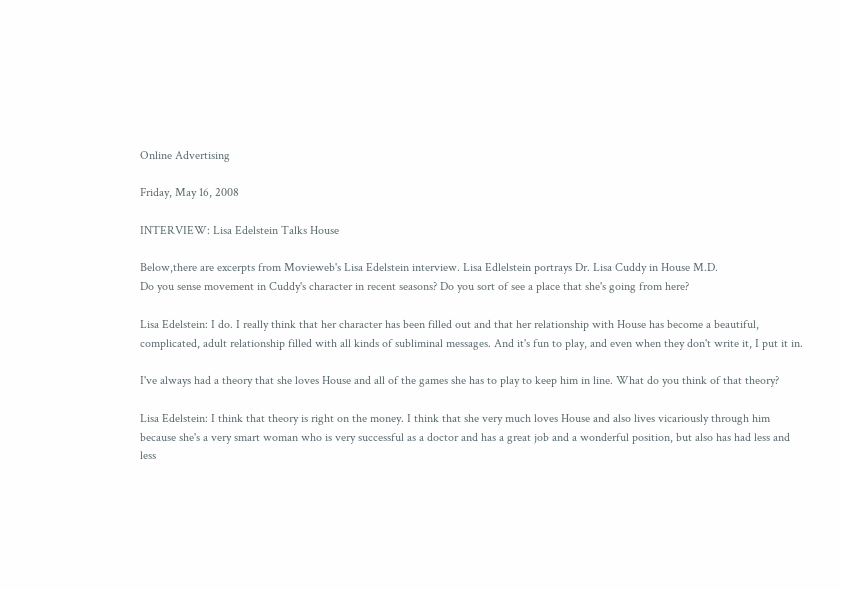Online Advertising

Friday, May 16, 2008

INTERVIEW: Lisa Edelstein Talks House

Below,there are excerpts from Movieweb's Lisa Edelstein interview. Lisa Edlelstein portrays Dr. Lisa Cuddy in House M.D.
Do you sense movement in Cuddy's character in recent seasons? Do you sort of see a place that she's going from here?

Lisa Edelstein: I do. I really think that her character has been filled out and that her relationship with House has become a beautiful, complicated, adult relationship filled with all kinds of subliminal messages. And it's fun to play, and even when they don't write it, I put it in.

I've always had a theory that she loves House and all of the games she has to play to keep him in line. What do you think of that theory?

Lisa Edelstein: I think that theory is right on the money. I think that she very much loves House and also lives vicariously through him because she's a very smart woman who is very successful as a doctor and has a great job and a wonderful position, but also has had less and less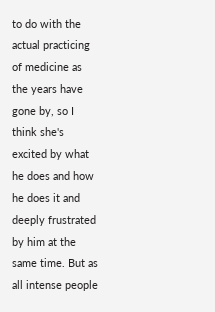to do with the actual practicing of medicine as the years have gone by, so I think she's excited by what he does and how he does it and deeply frustrated by him at the same time. But as all intense people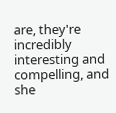are, they're incredibly interesting and compelling, and she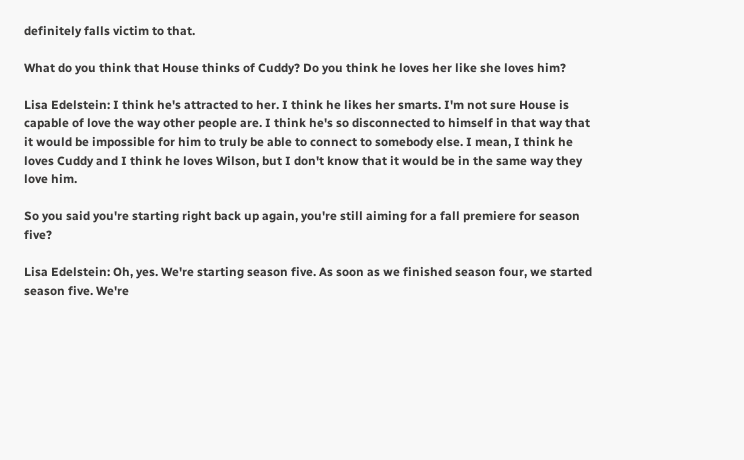definitely falls victim to that.

What do you think that House thinks of Cuddy? Do you think he loves her like she loves him?

Lisa Edelstein: I think he's attracted to her. I think he likes her smarts. I'm not sure House is capable of love the way other people are. I think he's so disconnected to himself in that way that it would be impossible for him to truly be able to connect to somebody else. I mean, I think he loves Cuddy and I think he loves Wilson, but I don't know that it would be in the same way they love him.

So you said you're starting right back up again, you're still aiming for a fall premiere for season five?

Lisa Edelstein: Oh, yes. We're starting season five. As soon as we finished season four, we started season five. We're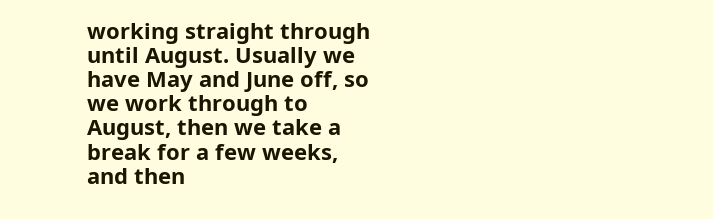working straight through until August. Usually we have May and June off, so we work through to August, then we take a break for a few weeks, and then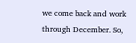we come back and work through December. So,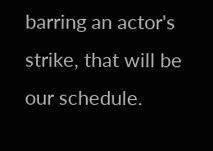barring an actor's strike, that will be our schedule.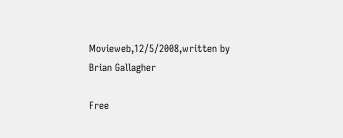Movieweb,12/5/2008,written by Brian Gallagher

Free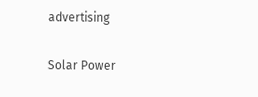advertising

Solar Power